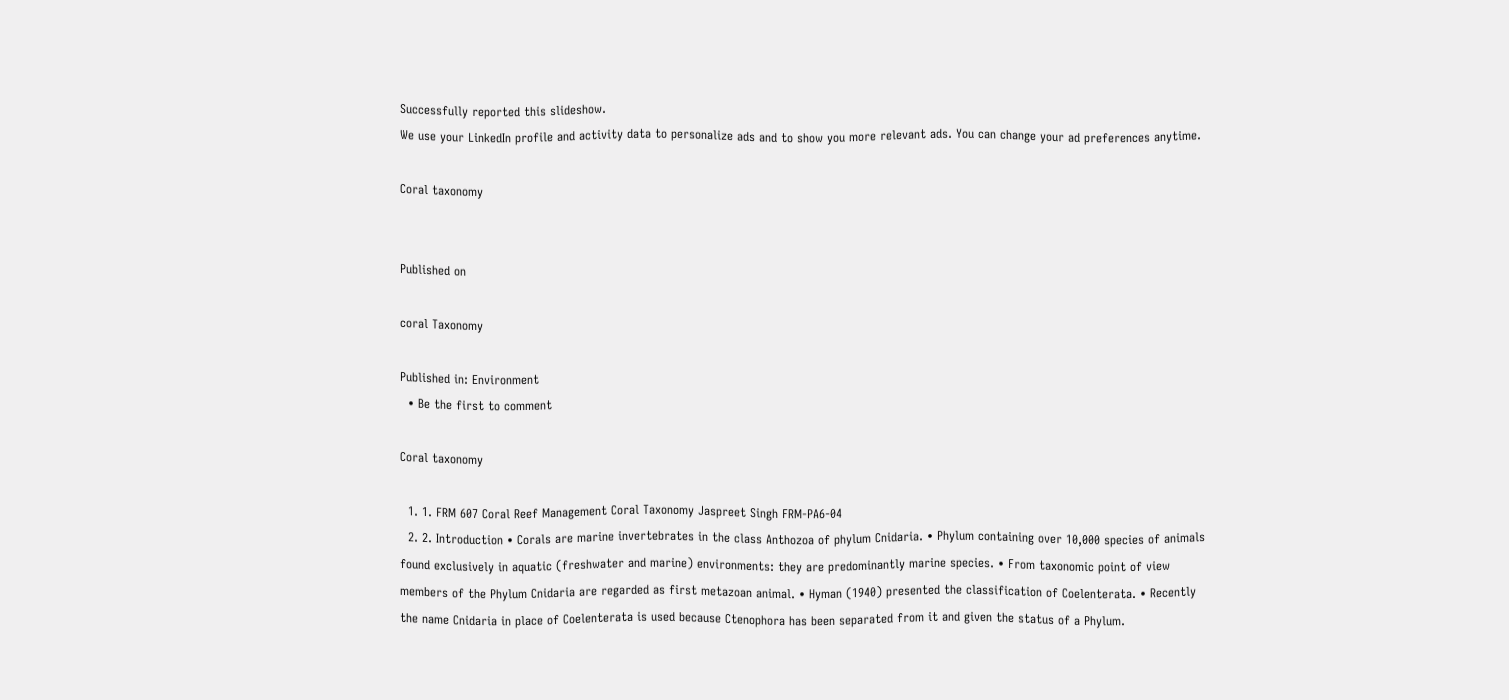Successfully reported this slideshow.
We use your LinkedIn profile and activity data to personalize ads and to show you more relevant ads. You can change your ad preferences anytime.

Coral taxonomy


Published on

coral Taxonomy

Published in: Environment
  • Be the first to comment

Coral taxonomy

  1. 1. FRM 607 Coral Reef Management Coral Taxonomy Jaspreet Singh FRM-PA6-04
  2. 2. Introduction • Corals are marine invertebrates in the class Anthozoa of phylum Cnidaria. • Phylum containing over 10,000 species of animals found exclusively in aquatic (freshwater and marine) environments: they are predominantly marine species. • From taxonomic point of view members of the Phylum Cnidaria are regarded as first metazoan animal. • Hyman (1940) presented the classification of Coelenterata. • Recently the name Cnidaria in place of Coelenterata is used because Ctenophora has been separated from it and given the status of a Phylum.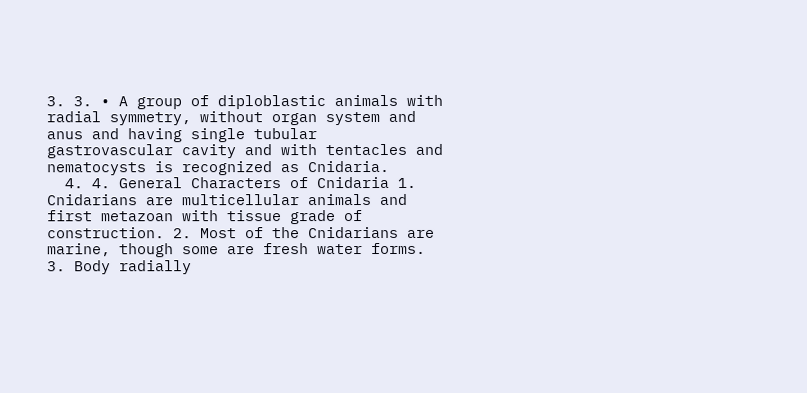3. 3. • A group of diploblastic animals with radial symmetry, without organ system and anus and having single tubular gastrovascular cavity and with tentacles and nematocysts is recognized as Cnidaria.
  4. 4. General Characters of Cnidaria 1. Cnidarians are multicellular animals and first metazoan with tissue grade of construction. 2. Most of the Cnidarians are marine, though some are fresh water forms. 3. Body radially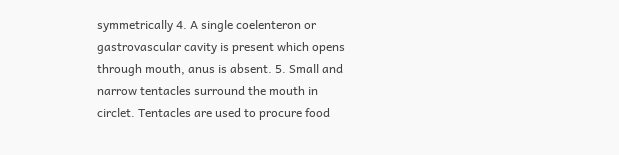symmetrically 4. A single coelenteron or gastrovascular cavity is present which opens through mouth, anus is absent. 5. Small and narrow tentacles surround the mouth in circlet. Tentacles are used to procure food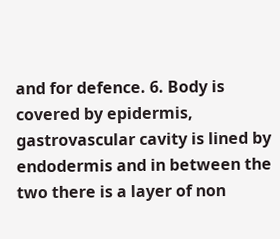and for defence. 6. Body is covered by epidermis, gastrovascular cavity is lined by endodermis and in between the two there is a layer of non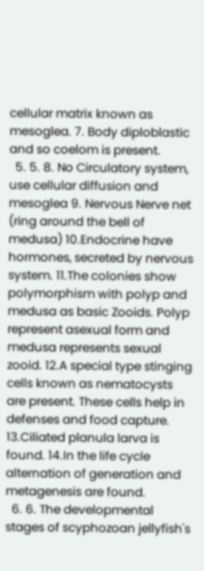cellular matrix known as mesoglea. 7. Body diploblastic and so coelom is present.
  5. 5. 8. No Circulatory system, use cellular diffusion and mesoglea 9. Nervous Nerve net (ring around the bell of medusa) 10.Endocrine have hormones, secreted by nervous system. 11.The colonies show polymorphism with polyp and medusa as basic Zooids. Polyp represent asexual form and medusa represents sexual zooid. 12.A special type stinging cells known as nematocysts are present. These cells help in defenses and food capture. 13.Ciliated planula larva is found. 14.In the life cycle alternation of generation and metagenesis are found.
  6. 6. The developmental stages of scyphozoan jellyfish's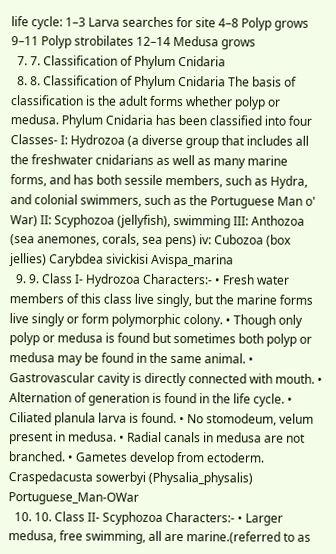life cycle: 1–3 Larva searches for site 4–8 Polyp grows 9–11 Polyp strobilates 12–14 Medusa grows
  7. 7. Classification of Phylum Cnidaria
  8. 8. Classification of Phylum Cnidaria The basis of classification is the adult forms whether polyp or medusa. Phylum Cnidaria has been classified into four Classes- I: Hydrozoa (a diverse group that includes all the freshwater cnidarians as well as many marine forms, and has both sessile members, such as Hydra, and colonial swimmers, such as the Portuguese Man o' War) II: Scyphozoa (jellyfish), swimming III: Anthozoa (sea anemones, corals, sea pens) iv: Cubozoa (box jellies) Carybdea sivickisi Avispa_marina
  9. 9. Class I- Hydrozoa Characters:- • Fresh water members of this class live singly, but the marine forms live singly or form polymorphic colony. • Though only polyp or medusa is found but sometimes both polyp or medusa may be found in the same animal. • Gastrovascular cavity is directly connected with mouth. • Alternation of generation is found in the life cycle. • Ciliated planula larva is found. • No stomodeum, velum present in medusa. • Radial canals in medusa are not branched. • Gametes develop from ectoderm. Craspedacusta sowerbyi (Physalia_physalis) Portuguese_Man-OWar
  10. 10. Class II- Scyphozoa Characters:- • Larger medusa, free swimming, all are marine.(referred to as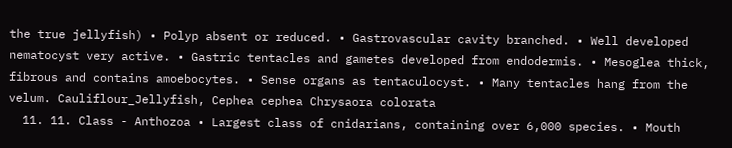the true jellyfish) • Polyp absent or reduced. • Gastrovascular cavity branched. • Well developed nematocyst very active. • Gastric tentacles and gametes developed from endodermis. • Mesoglea thick, fibrous and contains amoebocytes. • Sense organs as tentaculocyst. • Many tentacles hang from the velum. Cauliflour_Jellyfish, Cephea cephea Chrysaora colorata
  11. 11. Class - Anthozoa • Largest class of cnidarians, containing over 6,000 species. • Mouth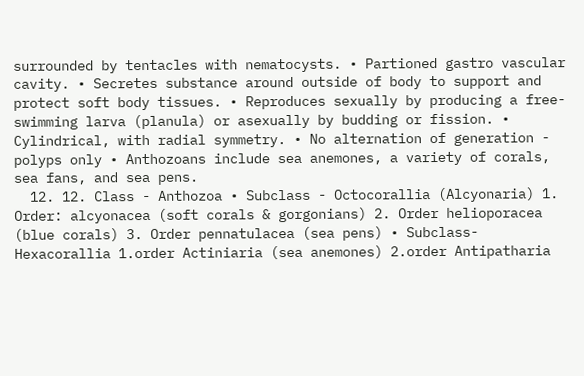surrounded by tentacles with nematocysts. • Partioned gastro vascular cavity. • Secretes substance around outside of body to support and protect soft body tissues. • Reproduces sexually by producing a free-swimming larva (planula) or asexually by budding or fission. • Cylindrical, with radial symmetry. • No alternation of generation - polyps only • Anthozoans include sea anemones, a variety of corals, sea fans, and sea pens.
  12. 12. Class - Anthozoa • Subclass - Octocorallia (Alcyonaria) 1. Order: alcyonacea (soft corals & gorgonians) 2. Order helioporacea (blue corals) 3. Order pennatulacea (sea pens) • Subclass-Hexacorallia 1.order Actiniaria (sea anemones) 2.order Antipatharia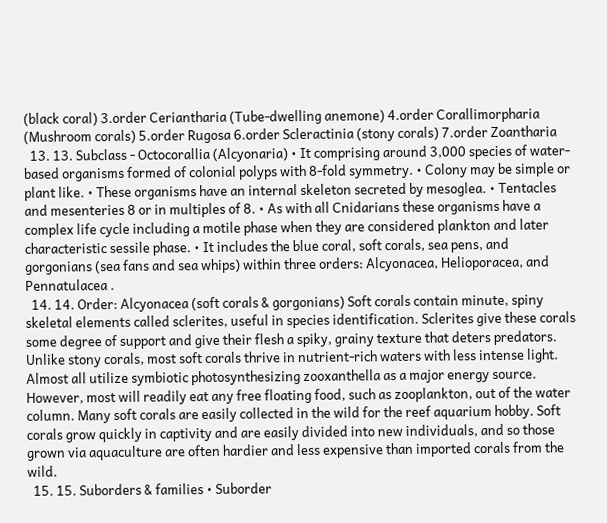(black coral) 3.order Ceriantharia (Tube-dwelling anemone) 4.order Corallimorpharia (Mushroom corals) 5.order Rugosa 6.order Scleractinia (stony corals) 7.order Zoantharia
  13. 13. Subclass - Octocorallia (Alcyonaria) • It comprising around 3,000 species of water-based organisms formed of colonial polyps with 8-fold symmetry. • Colony may be simple or plant like. • These organisms have an internal skeleton secreted by mesoglea. • Tentacles and mesenteries 8 or in multiples of 8. • As with all Cnidarians these organisms have a complex life cycle including a motile phase when they are considered plankton and later characteristic sessile phase. • It includes the blue coral, soft corals, sea pens, and gorgonians (sea fans and sea whips) within three orders: Alcyonacea, Helioporacea, and Pennatulacea .
  14. 14. Order: Alcyonacea (soft corals & gorgonians) Soft corals contain minute, spiny skeletal elements called sclerites, useful in species identification. Sclerites give these corals some degree of support and give their flesh a spiky, grainy texture that deters predators. Unlike stony corals, most soft corals thrive in nutrient-rich waters with less intense light. Almost all utilize symbiotic photosynthesizing zooxanthella as a major energy source. However, most will readily eat any free floating food, such as zooplankton, out of the water column. Many soft corals are easily collected in the wild for the reef aquarium hobby. Soft corals grow quickly in captivity and are easily divided into new individuals, and so those grown via aquaculture are often hardier and less expensive than imported corals from the wild.
  15. 15. Suborders & families • Suborder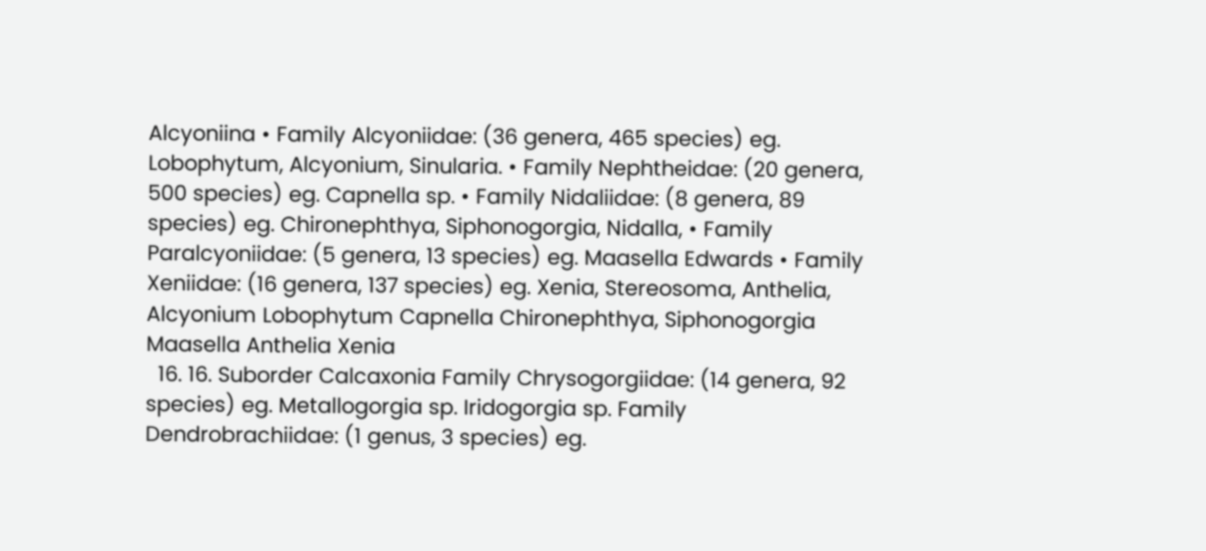Alcyoniina • Family Alcyoniidae: (36 genera, 465 species) eg. Lobophytum, Alcyonium, Sinularia. • Family Nephtheidae: (20 genera, 500 species) eg. Capnella sp. • Family Nidaliidae: (8 genera, 89 species) eg. Chironephthya, Siphonogorgia, Nidalla, • Family Paralcyoniidae: (5 genera, 13 species) eg. Maasella Edwards • Family Xeniidae: (16 genera, 137 species) eg. Xenia, Stereosoma, Anthelia, Alcyonium Lobophytum Capnella Chironephthya, Siphonogorgia Maasella Anthelia Xenia
  16. 16. Suborder Calcaxonia Family Chrysogorgiidae: (14 genera, 92 species) eg. Metallogorgia sp. Iridogorgia sp. Family Dendrobrachiidae: (1 genus, 3 species) eg.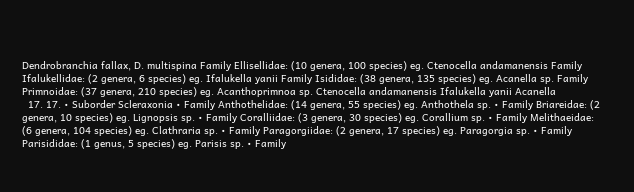Dendrobranchia fallax, D. multispina Family Ellisellidae: (10 genera, 100 species) eg. Ctenocella andamanensis Family Ifalukellidae: (2 genera, 6 species) eg. Ifalukella yanii Family Isididae: (38 genera, 135 species) eg. Acanella sp. Family Primnoidae: (37 genera, 210 species) eg. Acanthoprimnoa sp. Ctenocella andamanensis Ifalukella yanii Acanella
  17. 17. • Suborder Scleraxonia • Family Anthothelidae: (14 genera, 55 species) eg. Anthothela sp. • Family Briareidae: (2 genera, 10 species) eg. Lignopsis sp. • Family Coralliidae: (3 genera, 30 species) eg. Corallium sp. • Family Melithaeidae: (6 genera, 104 species) eg. Clathraria sp. • Family Paragorgiidae: (2 genera, 17 species) eg. Paragorgia sp. • Family Parisididae: (1 genus, 5 species) eg. Parisis sp. • Family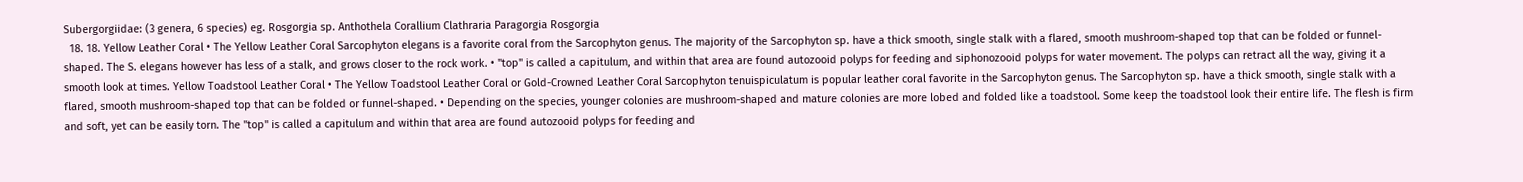Subergorgiidae: (3 genera, 6 species) eg. Rosgorgia sp. Anthothela Corallium Clathraria Paragorgia Rosgorgia
  18. 18. Yellow Leather Coral • The Yellow Leather Coral Sarcophyton elegans is a favorite coral from the Sarcophyton genus. The majority of the Sarcophyton sp. have a thick smooth, single stalk with a flared, smooth mushroom-shaped top that can be folded or funnel-shaped. The S. elegans however has less of a stalk, and grows closer to the rock work. • "top" is called a capitulum, and within that area are found autozooid polyps for feeding and siphonozooid polyps for water movement. The polyps can retract all the way, giving it a smooth look at times. Yellow Toadstool Leather Coral • The Yellow Toadstool Leather Coral or Gold-Crowned Leather Coral Sarcophyton tenuispiculatum is popular leather coral favorite in the Sarcophyton genus. The Sarcophyton sp. have a thick smooth, single stalk with a flared, smooth mushroom-shaped top that can be folded or funnel-shaped. • Depending on the species, younger colonies are mushroom-shaped and mature colonies are more lobed and folded like a toadstool. Some keep the toadstool look their entire life. The flesh is firm and soft, yet can be easily torn. The "top" is called a capitulum and within that area are found autozooid polyps for feeding and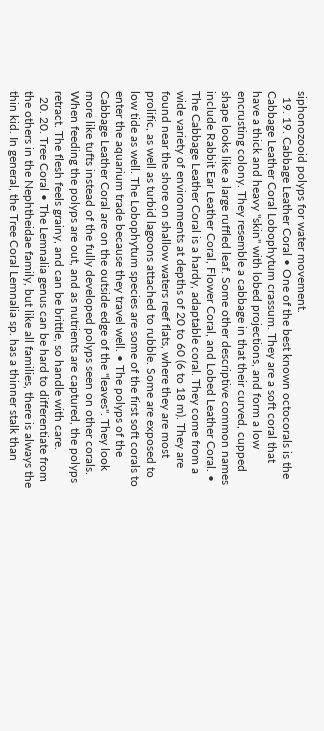siphonozooid polyps for water movement.
  19. 19. Cabbage Leather Coral • One of the best known octocorals is the Cabbage Leather Coral Lobophytum crassum. They are a soft coral that have a thick and heavy "skin" with lobed projections, and form a low encrusting colony. They resemble a cabbage in that their curved, cupped shape looks like a large ruffled leaf. Some other descriptive common names include Rabbit Ear Leather Coral, Flower Coral, and Lobed Leather Coral. • The Cabbage Leather Coral is a hardy, adaptable coral. They come from a wide variety of environments at depths of 20 to 60 (6 to 18 m). They are found near the shore on shallow waters reef flats, where they are most prolific, as well as turbid lagoons attached to rubble. Some are exposed to low tide as well. The Lobophytum species are some of the first soft corals to enter the aquarium trade because they travel well. • The polyps of the Cabbage Leather Coral are on the outside edge of the "leaves". They look more like tufts instead of the fully developed polyps seen on other corals. When feeding the polyps are out, and as nutrients are captured, the polyps retract. The flesh feels grainy, and can be brittle, so handle with care.
  20. 20. Tree Coral • The Lemnalia genus can be hard to differentiate from the others in the Nephtheidae family, but like all families, there is always the thin kid. In general, the Tree Coral Lemnalia sp. has a thinner stalk than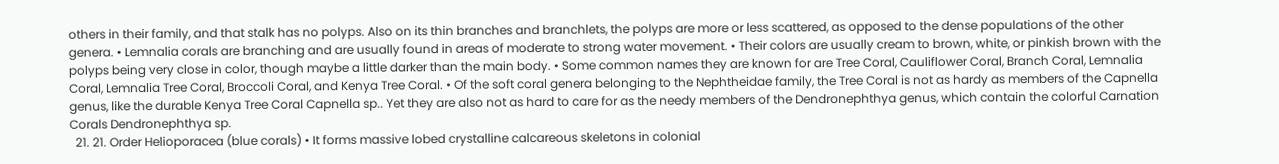others in their family, and that stalk has no polyps. Also on its thin branches and branchlets, the polyps are more or less scattered, as opposed to the dense populations of the other genera. • Lemnalia corals are branching and are usually found in areas of moderate to strong water movement. • Their colors are usually cream to brown, white, or pinkish brown with the polyps being very close in color, though maybe a little darker than the main body. • Some common names they are known for are Tree Coral, Cauliflower Coral, Branch Coral, Lemnalia Coral, Lemnalia Tree Coral, Broccoli Coral, and Kenya Tree Coral. • Of the soft coral genera belonging to the Nephtheidae family, the Tree Coral is not as hardy as members of the Capnella genus, like the durable Kenya Tree Coral Capnella sp.. Yet they are also not as hard to care for as the needy members of the Dendronephthya genus, which contain the colorful Carnation Corals Dendronephthya sp.
  21. 21. Order Helioporacea (blue corals) • It forms massive lobed crystalline calcareous skeletons in colonial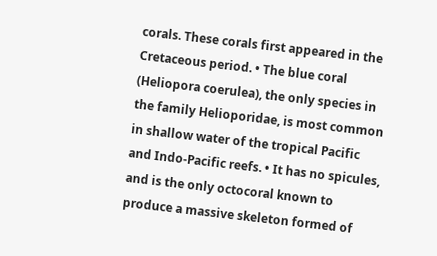corals. These corals first appeared in the Cretaceous period. • The blue coral (Heliopora coerulea), the only species in the family Helioporidae, is most common in shallow water of the tropical Pacific and Indo-Pacific reefs. • It has no spicules, and is the only octocoral known to produce a massive skeleton formed of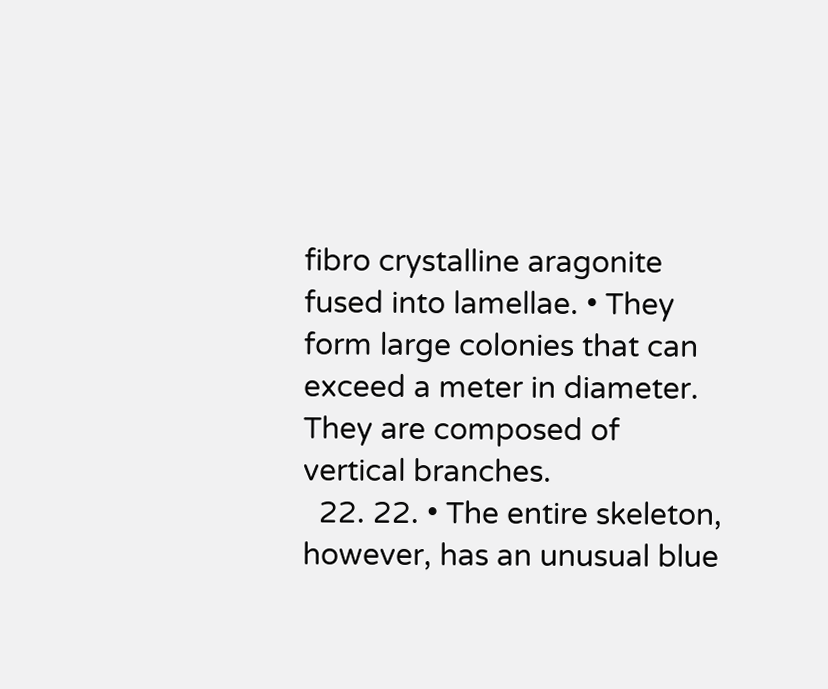fibro crystalline aragonite fused into lamellae. • They form large colonies that can exceed a meter in diameter. They are composed of vertical branches.
  22. 22. • The entire skeleton, however, has an unusual blue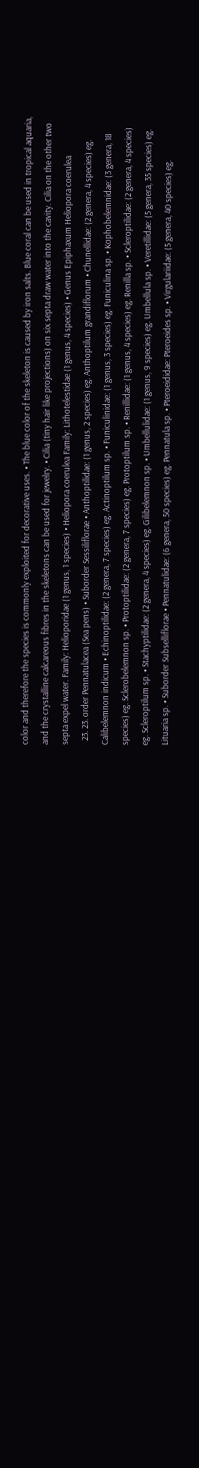color and therefore the species is commonly exploited for decorative uses. • The blue color of the skeleton is caused by iron salts. Blue coral can be used in tropical aquaria, and the crystalline calcareous fibres in the skeletons can be used for jewelry. • Cilia (tiny hair like projections) on six septa draw water into the cavity. Cilia on the other two septa expel water. Family: Helioporidae (1 genus, 1 species) • Heliopora coerulea Family: Lithotelestidae (1 genus, 4 species) • Genus Epiphaxum Heliopora coerulea
  23. 23. order Pennatulacea (Sea pens) • Suborder Sessiliflorae • Anthoptilidae: (1 genus, 2 species) eg. Anthoptilum grandiflorum • Chunellidae: (2 genera, 4 species) eg. Calibelemnon indicum • Echinoptilidae: (2 genera, 7 species) eg. Actinoptilum sp. • Funiculinidae: (1 genus, 3 species) eg. Funiculina sp. • Kophobelemnidae: (3 genera, 18 species) eg. Sclerobelemnon sp. • Protoptilidae: (2 genera, 7 species) eg. Protoptilum sp. • Renillidae: (1 genus, 4 species) eg. Renilla sp. • Scleroptilidae: (2 genera, 4 species) eg. Scleroptilum sp. • Stachyptilidae: (2 genera, 4 species) eg. Gilibelemnon sp. • Umbellulidae: (1 genus, 9 species) eg. Umbellula sp. • Veretillidae: (5 genera, 35 species) eg. Lituaria sp. • Suborder Subselliflorae • Pennatulidae: (6 genera, 50 species) eg. Pennatula sp. • Pteroeididae: Pteroeides sp. • Virgulariidae: (5 genera, 40 species) eg.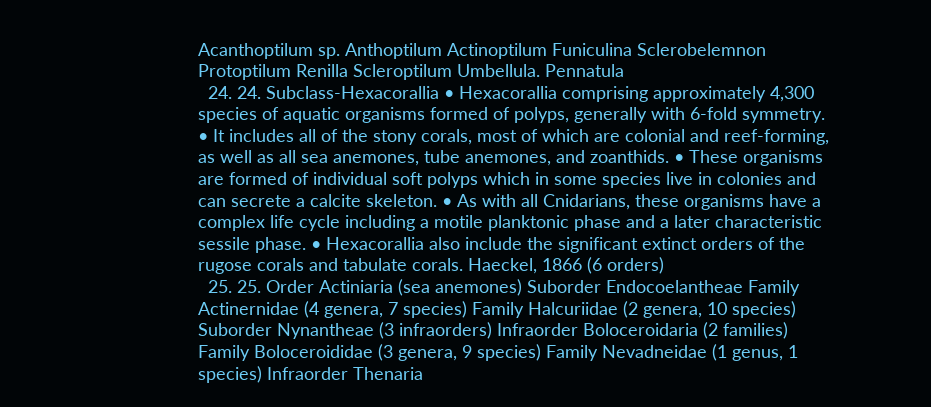Acanthoptilum sp. Anthoptilum Actinoptilum Funiculina Sclerobelemnon Protoptilum Renilla Scleroptilum Umbellula. Pennatula
  24. 24. Subclass-Hexacorallia • Hexacorallia comprising approximately 4,300 species of aquatic organisms formed of polyps, generally with 6-fold symmetry. • It includes all of the stony corals, most of which are colonial and reef-forming, as well as all sea anemones, tube anemones, and zoanthids. • These organisms are formed of individual soft polyps which in some species live in colonies and can secrete a calcite skeleton. • As with all Cnidarians, these organisms have a complex life cycle including a motile planktonic phase and a later characteristic sessile phase. • Hexacorallia also include the significant extinct orders of the rugose corals and tabulate corals. Haeckel, 1866 (6 orders)
  25. 25. Order Actiniaria (sea anemones) Suborder Endocoelantheae Family Actinernidae (4 genera, 7 species) Family Halcuriidae (2 genera, 10 species) Suborder Nynantheae (3 infraorders) Infraorder Boloceroidaria (2 families) Family Boloceroididae (3 genera, 9 species) Family Nevadneidae (1 genus, 1 species) Infraorder Thenaria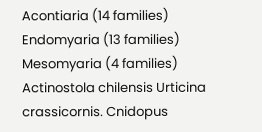Acontiaria (14 families) Endomyaria (13 families) Mesomyaria (4 families) Actinostola chilensis Urticina crassicornis. Cnidopus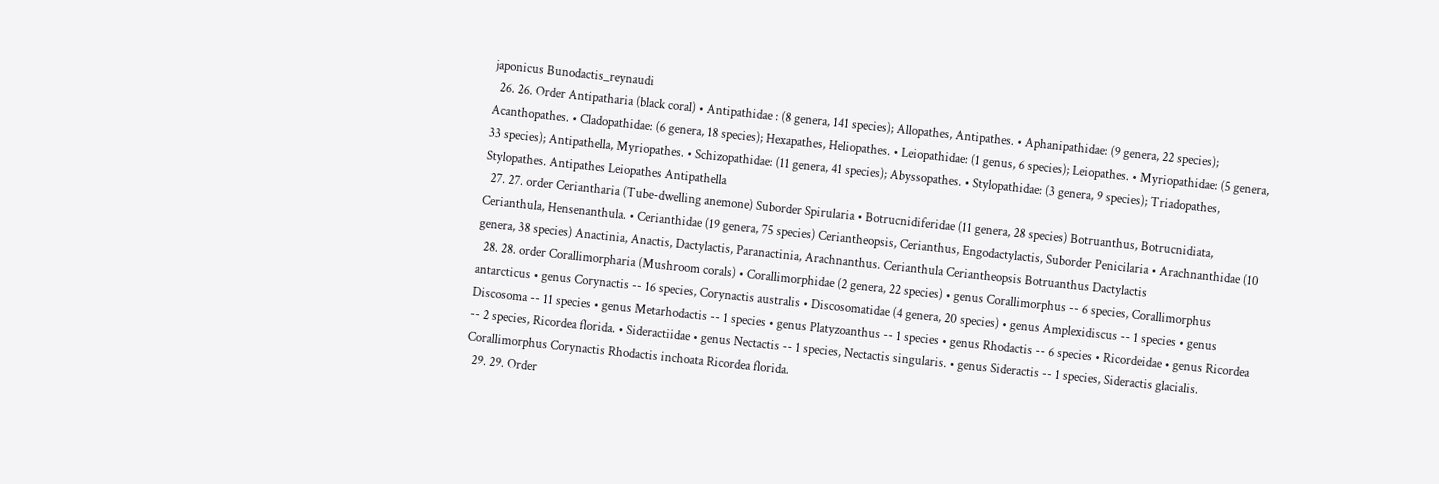japonicus Bunodactis_reynaudi
  26. 26. Order Antipatharia (black coral) • Antipathidae : (8 genera, 141 species); Allopathes, Antipathes. • Aphanipathidae: (9 genera, 22 species); Acanthopathes. • Cladopathidae: (6 genera, 18 species); Hexapathes, Heliopathes. • Leiopathidae: (1 genus, 6 species); Leiopathes. • Myriopathidae: (5 genera, 33 species); Antipathella, Myriopathes. • Schizopathidae: (11 genera, 41 species); Abyssopathes. • Stylopathidae: (3 genera, 9 species); Triadopathes, Stylopathes. Antipathes Leiopathes Antipathella
  27. 27. order Ceriantharia (Tube-dwelling anemone) Suborder Spirularia • Botrucnidiferidae (11 genera, 28 species) Botruanthus, Botrucnidiata, Cerianthula, Hensenanthula. • Cerianthidae (19 genera, 75 species) Ceriantheopsis, Cerianthus, Engodactylactis, Suborder Penicilaria • Arachnanthidae (10 genera, 38 species) Anactinia, Anactis, Dactylactis, Paranactinia, Arachnanthus. Cerianthula Ceriantheopsis Botruanthus Dactylactis
  28. 28. order Corallimorpharia (Mushroom corals) • Corallimorphidae (2 genera, 22 species) • genus Corallimorphus -- 6 species, Corallimorphus antarcticus • genus Corynactis -- 16 species, Corynactis australis • Discosomatidae (4 genera, 20 species) • genus Amplexidiscus -- 1 species • genus Discosoma -- 11 species • genus Metarhodactis -- 1 species • genus Platyzoanthus -- 1 species • genus Rhodactis -- 6 species • Ricordeidae • genus Ricordea -- 2 species, Ricordea florida. • Sideractiidae • genus Nectactis -- 1 species, Nectactis singularis. • genus Sideractis -- 1 species, Sideractis glacialis. Corallimorphus Corynactis Rhodactis inchoata Ricordea florida.
  29. 29. Order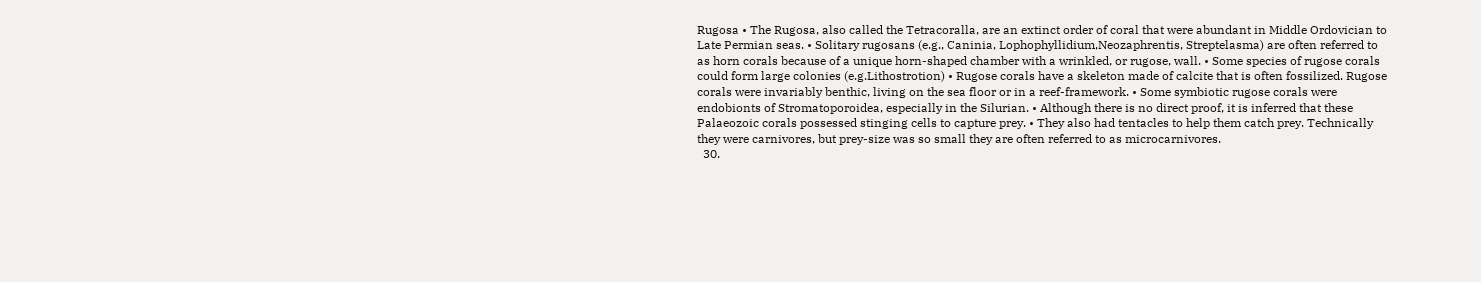Rugosa • The Rugosa, also called the Tetracoralla, are an extinct order of coral that were abundant in Middle Ordovician to Late Permian seas. • Solitary rugosans (e.g., Caninia, Lophophyllidium,Neozaphrentis, Streptelasma) are often referred to as horn corals because of a unique horn-shaped chamber with a wrinkled, or rugose, wall. • Some species of rugose corals could form large colonies (e.g.Lithostrotion) • Rugose corals have a skeleton made of calcite that is often fossilized. Rugose corals were invariably benthic, living on the sea floor or in a reef-framework. • Some symbiotic rugose corals were endobionts of Stromatoporoidea, especially in the Silurian. • Although there is no direct proof, it is inferred that these Palaeozoic corals possessed stinging cells to capture prey. • They also had tentacles to help them catch prey. Technically they were carnivores, but prey-size was so small they are often referred to as microcarnivores.
  30.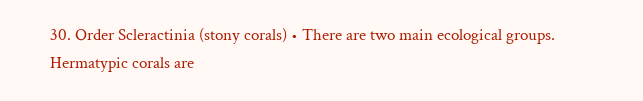30. Order Scleractinia (stony corals) • There are two main ecological groups. Hermatypic corals are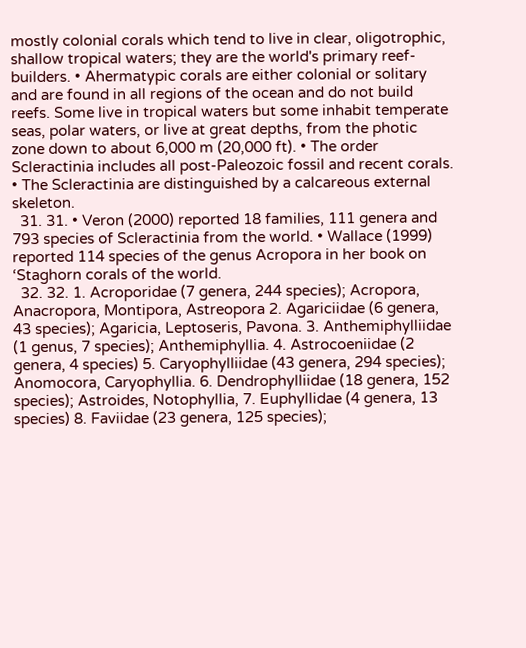mostly colonial corals which tend to live in clear, oligotrophic, shallow tropical waters; they are the world's primary reef-builders. • Ahermatypic corals are either colonial or solitary and are found in all regions of the ocean and do not build reefs. Some live in tropical waters but some inhabit temperate seas, polar waters, or live at great depths, from the photic zone down to about 6,000 m (20,000 ft). • The order Scleractinia includes all post-Paleozoic fossil and recent corals. • The Scleractinia are distinguished by a calcareous external skeleton.
  31. 31. • Veron (2000) reported 18 families, 111 genera and 793 species of Scleractinia from the world. • Wallace (1999) reported 114 species of the genus Acropora in her book on ‘Staghorn corals of the world.
  32. 32. 1. Acroporidae (7 genera, 244 species); Acropora, Anacropora, Montipora, Astreopora 2. Agariciidae (6 genera, 43 species); Agaricia, Leptoseris, Pavona. 3. Anthemiphylliidae (1 genus, 7 species); Anthemiphyllia. 4. Astrocoeniidae (2 genera, 4 species) 5. Caryophylliidae (43 genera, 294 species); Anomocora, Caryophyllia. 6. Dendrophylliidae (18 genera, 152 species); Astroides, Notophyllia, 7. Euphyllidae (4 genera, 13 species) 8. Faviidae (23 genera, 125 species);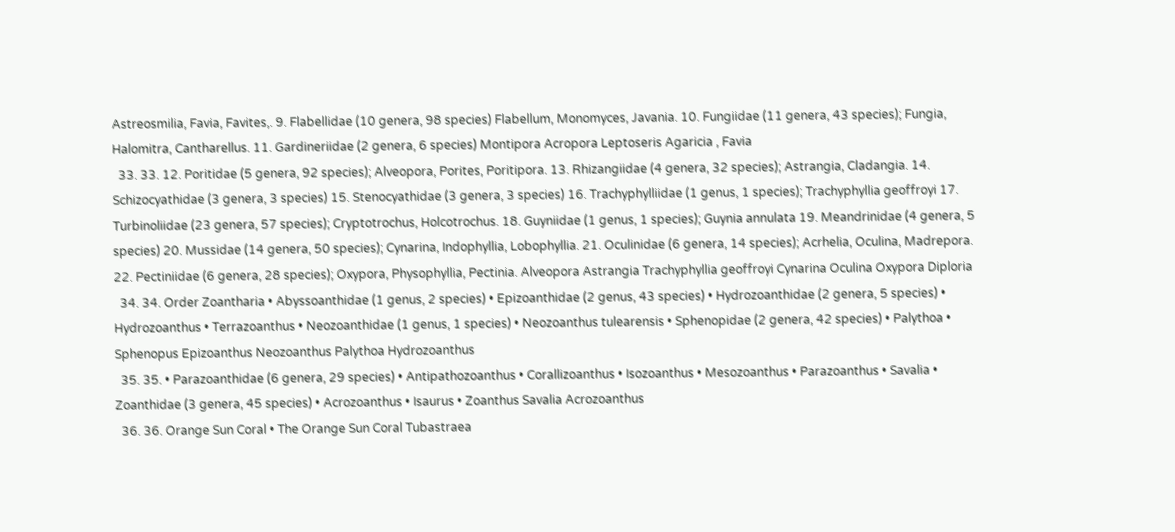Astreosmilia, Favia, Favites,. 9. Flabellidae (10 genera, 98 species) Flabellum, Monomyces, Javania. 10. Fungiidae (11 genera, 43 species); Fungia, Halomitra, Cantharellus. 11. Gardineriidae (2 genera, 6 species) Montipora Acropora Leptoseris Agaricia , Favia
  33. 33. 12. Poritidae (5 genera, 92 species); Alveopora, Porites, Poritipora. 13. Rhizangiidae (4 genera, 32 species); Astrangia, Cladangia. 14. Schizocyathidae (3 genera, 3 species) 15. Stenocyathidae (3 genera, 3 species) 16. Trachyphylliidae (1 genus, 1 species); Trachyphyllia geoffroyi 17. Turbinoliidae (23 genera, 57 species); Cryptotrochus, Holcotrochus. 18. Guyniidae (1 genus, 1 species); Guynia annulata 19. Meandrinidae (4 genera, 5 species) 20. Mussidae (14 genera, 50 species); Cynarina, Indophyllia, Lobophyllia. 21. Oculinidae (6 genera, 14 species); Acrhelia, Oculina, Madrepora. 22. Pectiniidae (6 genera, 28 species); Oxypora, Physophyllia, Pectinia. Alveopora Astrangia Trachyphyllia geoffroyi Cynarina Oculina Oxypora Diploria
  34. 34. Order Zoantharia • Abyssoanthidae (1 genus, 2 species) • Epizoanthidae (2 genus, 43 species) • Hydrozoanthidae (2 genera, 5 species) • Hydrozoanthus • Terrazoanthus • Neozoanthidae (1 genus, 1 species) • Neozoanthus tulearensis • Sphenopidae (2 genera, 42 species) • Palythoa • Sphenopus Epizoanthus Neozoanthus Palythoa Hydrozoanthus
  35. 35. • Parazoanthidae (6 genera, 29 species) • Antipathozoanthus • Corallizoanthus • Isozoanthus • Mesozoanthus • Parazoanthus • Savalia • Zoanthidae (3 genera, 45 species) • Acrozoanthus • Isaurus • Zoanthus Savalia Acrozoanthus
  36. 36. Orange Sun Coral • The Orange Sun Coral Tubastraea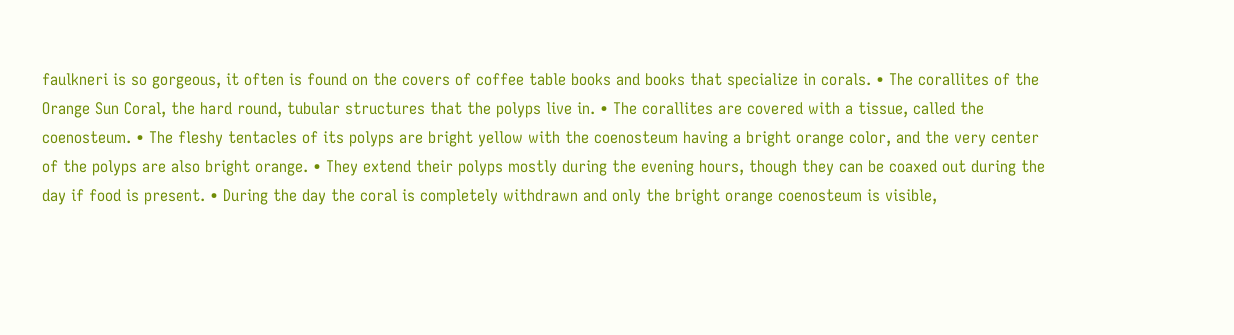faulkneri is so gorgeous, it often is found on the covers of coffee table books and books that specialize in corals. • The corallites of the Orange Sun Coral, the hard round, tubular structures that the polyps live in. • The corallites are covered with a tissue, called the coenosteum. • The fleshy tentacles of its polyps are bright yellow with the coenosteum having a bright orange color, and the very center of the polyps are also bright orange. • They extend their polyps mostly during the evening hours, though they can be coaxed out during the day if food is present. • During the day the coral is completely withdrawn and only the bright orange coenosteum is visible,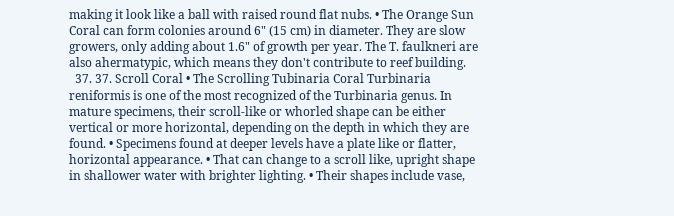making it look like a ball with raised round flat nubs. • The Orange Sun Coral can form colonies around 6" (15 cm) in diameter. They are slow growers, only adding about 1.6" of growth per year. The T. faulkneri are also ahermatypic, which means they don't contribute to reef building.
  37. 37. Scroll Coral • The Scrolling Tubinaria Coral Turbinaria reniformis is one of the most recognized of the Turbinaria genus. In mature specimens, their scroll-like or whorled shape can be either vertical or more horizontal, depending on the depth in which they are found. • Specimens found at deeper levels have a plate like or flatter, horizontal appearance. • That can change to a scroll like, upright shape in shallower water with brighter lighting. • Their shapes include vase,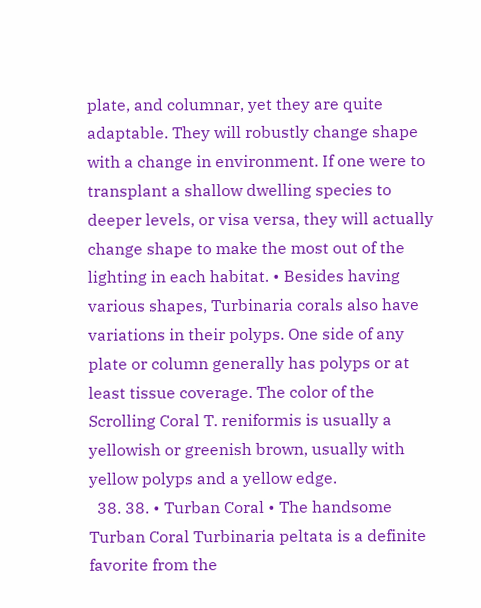plate, and columnar, yet they are quite adaptable. They will robustly change shape with a change in environment. If one were to transplant a shallow dwelling species to deeper levels, or visa versa, they will actually change shape to make the most out of the lighting in each habitat. • Besides having various shapes, Turbinaria corals also have variations in their polyps. One side of any plate or column generally has polyps or at least tissue coverage. The color of the Scrolling Coral T. reniformis is usually a yellowish or greenish brown, usually with yellow polyps and a yellow edge.
  38. 38. • Turban Coral • The handsome Turban Coral Turbinaria peltata is a definite favorite from the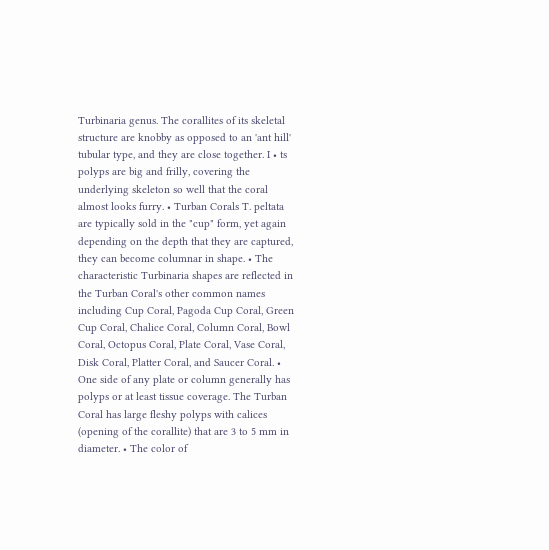Turbinaria genus. The corallites of its skeletal structure are knobby as opposed to an 'ant hill' tubular type, and they are close together. I • ts polyps are big and frilly, covering the underlying skeleton so well that the coral almost looks furry. • Turban Corals T. peltata are typically sold in the "cup" form, yet again depending on the depth that they are captured, they can become columnar in shape. • The characteristic Turbinaria shapes are reflected in the Turban Coral's other common names including Cup Coral, Pagoda Cup Coral, Green Cup Coral, Chalice Coral, Column Coral, Bowl Coral, Octopus Coral, Plate Coral, Vase Coral, Disk Coral, Platter Coral, and Saucer Coral. • One side of any plate or column generally has polyps or at least tissue coverage. The Turban Coral has large fleshy polyps with calices (opening of the corallite) that are 3 to 5 mm in diameter. • The color of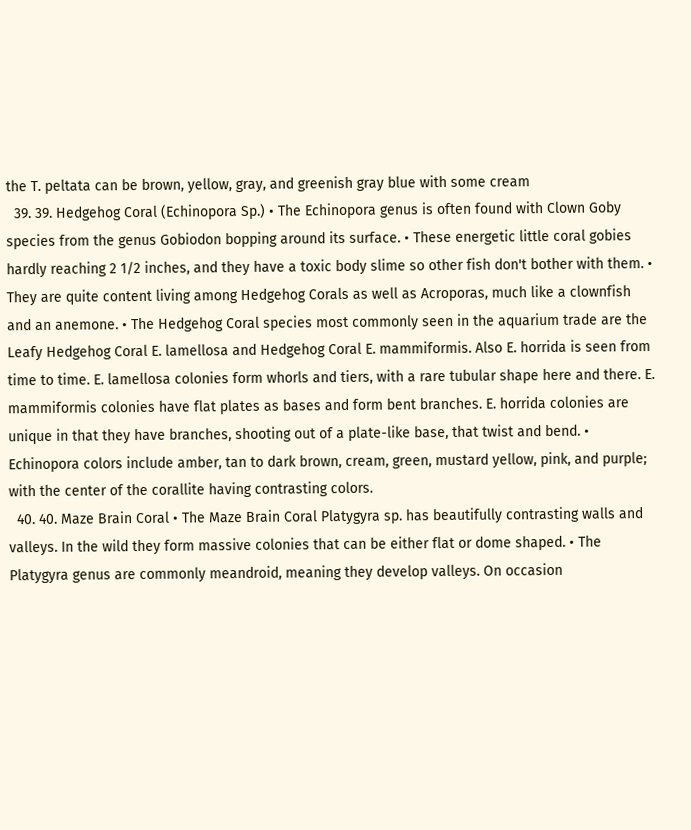the T. peltata can be brown, yellow, gray, and greenish gray blue with some cream
  39. 39. Hedgehog Coral (Echinopora Sp.) • The Echinopora genus is often found with Clown Goby species from the genus Gobiodon bopping around its surface. • These energetic little coral gobies hardly reaching 2 1/2 inches, and they have a toxic body slime so other fish don't bother with them. • They are quite content living among Hedgehog Corals as well as Acroporas, much like a clownfish and an anemone. • The Hedgehog Coral species most commonly seen in the aquarium trade are the Leafy Hedgehog Coral E. lamellosa and Hedgehog Coral E. mammiformis. Also E. horrida is seen from time to time. E. lamellosa colonies form whorls and tiers, with a rare tubular shape here and there. E. mammiformis colonies have flat plates as bases and form bent branches. E. horrida colonies are unique in that they have branches, shooting out of a plate-like base, that twist and bend. • Echinopora colors include amber, tan to dark brown, cream, green, mustard yellow, pink, and purple; with the center of the corallite having contrasting colors.
  40. 40. Maze Brain Coral • The Maze Brain Coral Platygyra sp. has beautifully contrasting walls and valleys. In the wild they form massive colonies that can be either flat or dome shaped. • The Platygyra genus are commonly meandroid, meaning they develop valleys. On occasion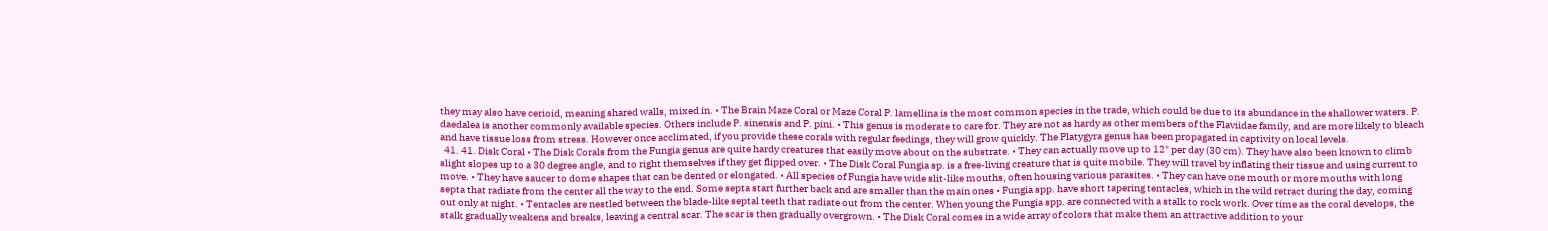they may also have cerioid, meaning shared walls, mixed in. • The Brain Maze Coral or Maze Coral P. lamellina is the most common species in the trade, which could be due to its abundance in the shallower waters. P. daedalea is another commonly available species. Others include P. sinensis and P. pini. • This genus is moderate to care for. They are not as hardy as other members of the Flaviidae family, and are more likely to bleach and have tissue loss from stress. However once acclimated, if you provide these corals with regular feedings, they will grow quickly. The Platygyra genus has been propagated in captivity on local levels.
  41. 41. Disk Coral • The Disk Corals from the Fungia genus are quite hardy creatures that easily move about on the substrate. • They can actually move up to 12" per day (30 cm). They have also been known to climb slight slopes up to a 30 degree angle, and to right themselves if they get flipped over. • The Disk Coral Fungia sp. is a free-living creature that is quite mobile. They will travel by inflating their tissue and using current to move. • They have saucer to dome shapes that can be dented or elongated. • All species of Fungia have wide slit-like mouths, often housing various parasites. • They can have one mouth or more mouths with long septa that radiate from the center all the way to the end. Some septa start further back and are smaller than the main ones • Fungia spp. have short tapering tentacles, which in the wild retract during the day, coming out only at night. • Tentacles are nestled between the blade-like septal teeth that radiate out from the center. When young the Fungia spp. are connected with a stalk to rock work. Over time as the coral develops, the stalk gradually weakens and breaks, leaving a central scar. The scar is then gradually overgrown. • The Disk Coral comes in a wide array of colors that make them an attractive addition to your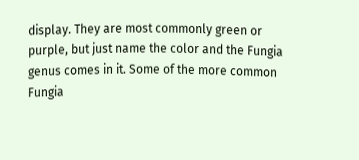display. They are most commonly green or purple, but just name the color and the Fungia genus comes in it. Some of the more common Fungia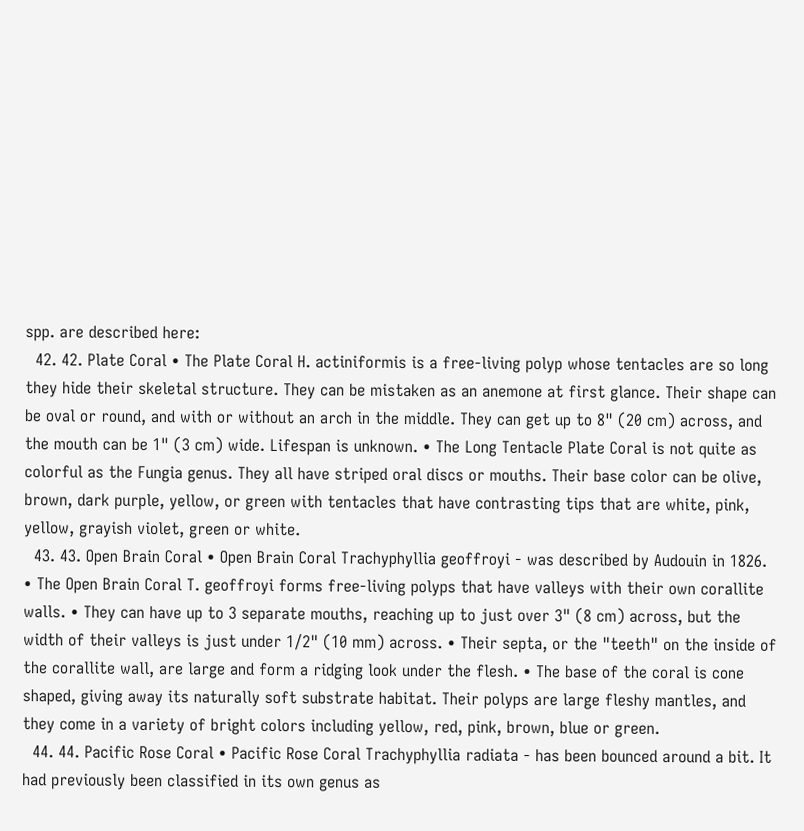spp. are described here:
  42. 42. Plate Coral • The Plate Coral H. actiniformis is a free-living polyp whose tentacles are so long they hide their skeletal structure. They can be mistaken as an anemone at first glance. Their shape can be oval or round, and with or without an arch in the middle. They can get up to 8" (20 cm) across, and the mouth can be 1" (3 cm) wide. Lifespan is unknown. • The Long Tentacle Plate Coral is not quite as colorful as the Fungia genus. They all have striped oral discs or mouths. Their base color can be olive, brown, dark purple, yellow, or green with tentacles that have contrasting tips that are white, pink, yellow, grayish violet, green or white.
  43. 43. Open Brain Coral • Open Brain Coral Trachyphyllia geoffroyi - was described by Audouin in 1826. • The Open Brain Coral T. geoffroyi forms free-living polyps that have valleys with their own corallite walls. • They can have up to 3 separate mouths, reaching up to just over 3" (8 cm) across, but the width of their valleys is just under 1/2" (10 mm) across. • Their septa, or the "teeth" on the inside of the corallite wall, are large and form a ridging look under the flesh. • The base of the coral is cone shaped, giving away its naturally soft substrate habitat. Their polyps are large fleshy mantles, and they come in a variety of bright colors including yellow, red, pink, brown, blue or green.
  44. 44. Pacific Rose Coral • Pacific Rose Coral Trachyphyllia radiata - has been bounced around a bit. It had previously been classified in its own genus as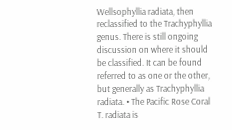Wellsophyllia radiata, then reclassified to the Trachyphyllia genus. There is still ongoing discussion on where it should be classified. It can be found referred to as one or the other, but generally as Trachyphyllia radiata. • The Pacific Rose Coral T. radiata is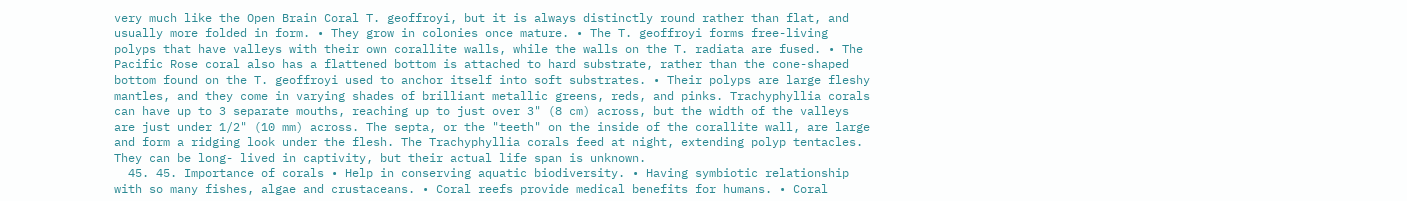very much like the Open Brain Coral T. geoffroyi, but it is always distinctly round rather than flat, and usually more folded in form. • They grow in colonies once mature. • The T. geoffroyi forms free-living polyps that have valleys with their own corallite walls, while the walls on the T. radiata are fused. • The Pacific Rose coral also has a flattened bottom is attached to hard substrate, rather than the cone-shaped bottom found on the T. geoffroyi used to anchor itself into soft substrates. • Their polyps are large fleshy mantles, and they come in varying shades of brilliant metallic greens, reds, and pinks. Trachyphyllia corals can have up to 3 separate mouths, reaching up to just over 3" (8 cm) across, but the width of the valleys are just under 1/2" (10 mm) across. The septa, or the "teeth" on the inside of the corallite wall, are large and form a ridging look under the flesh. The Trachyphyllia corals feed at night, extending polyp tentacles. They can be long- lived in captivity, but their actual life span is unknown.
  45. 45. Importance of corals • Help in conserving aquatic biodiversity. • Having symbiotic relationship with so many fishes, algae and crustaceans. • Coral reefs provide medical benefits for humans. • Coral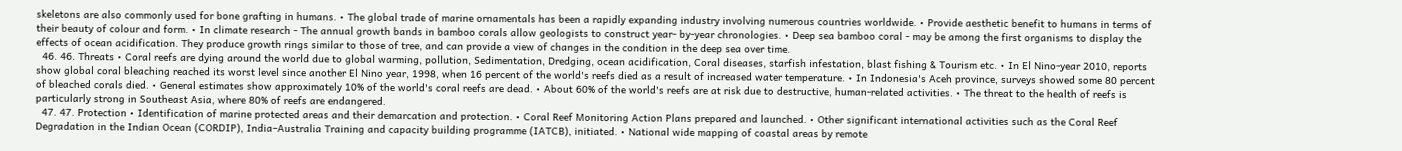skeletons are also commonly used for bone grafting in humans. • The global trade of marine ornamentals has been a rapidly expanding industry involving numerous countries worldwide. • Provide aesthetic benefit to humans in terms of their beauty of colour and form. • In climate research - The annual growth bands in bamboo corals allow geologists to construct year- by-year chronologies. • Deep sea bamboo coral - may be among the first organisms to display the effects of ocean acidification. They produce growth rings similar to those of tree, and can provide a view of changes in the condition in the deep sea over time.
  46. 46. Threats • Coral reefs are dying around the world due to global warming, pollution, Sedimentation, Dredging, ocean acidification, Coral diseases, starfish infestation, blast fishing & Tourism etc. • In El Nino-year 2010, reports show global coral bleaching reached its worst level since another El Nino year, 1998, when 16 percent of the world's reefs died as a result of increased water temperature. • In Indonesia's Aceh province, surveys showed some 80 percent of bleached corals died. • General estimates show approximately 10% of the world's coral reefs are dead. • About 60% of the world's reefs are at risk due to destructive, human-related activities. • The threat to the health of reefs is particularly strong in Southeast Asia, where 80% of reefs are endangered.
  47. 47. Protection • Identification of marine protected areas and their demarcation and protection. • Coral Reef Monitoring Action Plans prepared and launched. • Other significant international activities such as the Coral Reef Degradation in the Indian Ocean (CORDIP), India–Australia Training and capacity building programme (IATCB), initiated. • National wide mapping of coastal areas by remote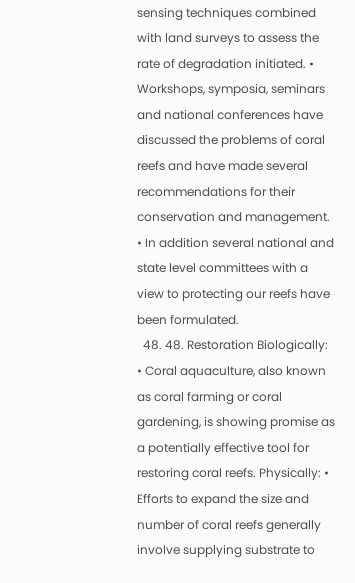sensing techniques combined with land surveys to assess the rate of degradation initiated. • Workshops, symposia, seminars and national conferences have discussed the problems of coral reefs and have made several recommendations for their conservation and management. • In addition several national and state level committees with a view to protecting our reefs have been formulated.
  48. 48. Restoration Biologically: • Coral aquaculture, also known as coral farming or coral gardening, is showing promise as a potentially effective tool for restoring coral reefs. Physically: • Efforts to expand the size and number of coral reefs generally involve supplying substrate to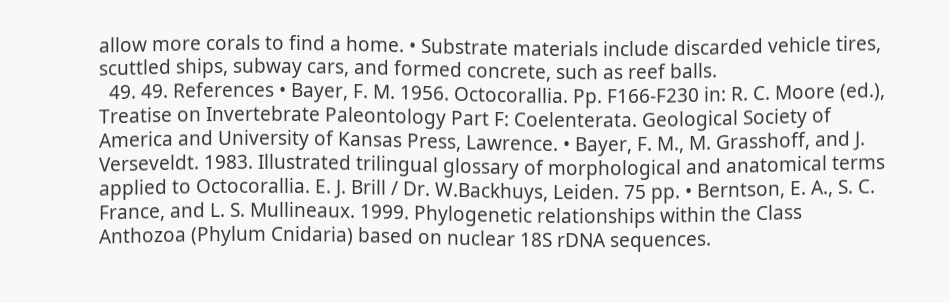allow more corals to find a home. • Substrate materials include discarded vehicle tires, scuttled ships, subway cars, and formed concrete, such as reef balls.
  49. 49. References • Bayer, F. M. 1956. Octocorallia. Pp. F166-F230 in: R. C. Moore (ed.), Treatise on Invertebrate Paleontology Part F: Coelenterata. Geological Society of America and University of Kansas Press, Lawrence. • Bayer, F. M., M. Grasshoff, and J. Verseveldt. 1983. Illustrated trilingual glossary of morphological and anatomical terms applied to Octocorallia. E. J. Brill / Dr. W.Backhuys, Leiden. 75 pp. • Berntson, E. A., S. C. France, and L. S. Mullineaux. 1999. Phylogenetic relationships within the Class Anthozoa (Phylum Cnidaria) based on nuclear 18S rDNA sequences.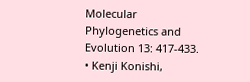Molecular Phylogenetics and Evolution 13: 417-433. • Kenji Konishi,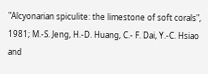"Alcyonarian spiculite: the limestone of soft corals", 1981; M.-S. Jeng, H.-D. Huang, C.- F. Dai, Y.-C. Hsiao and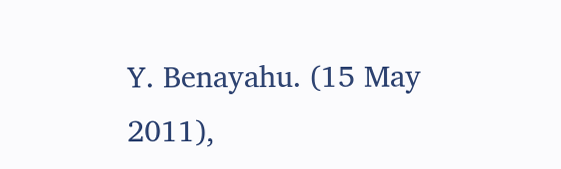Y. Benayahu. (15 May 2011),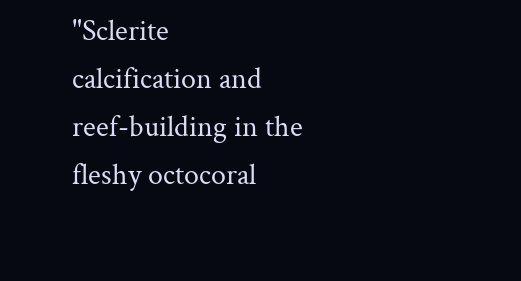"Sclerite calcification and reef-building in the fleshy octocoral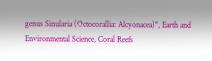genus Sinularia (Octocorallia: Alcyonacea)", Earth and Environmental Science, Coral Reefs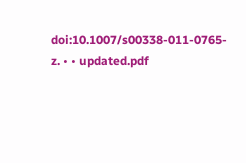doi:10.1007/s00338-011-0765-z. • • updated.pdf